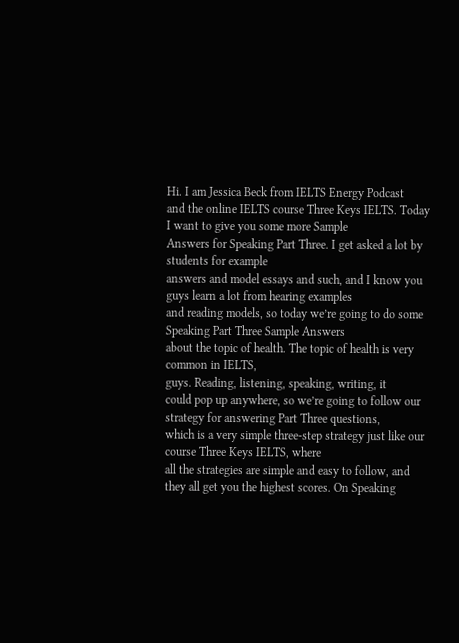Hi. I am Jessica Beck from IELTS Energy Podcast
and the online IELTS course Three Keys IELTS. Today I want to give you some more Sample
Answers for Speaking Part Three. I get asked a lot by students for example
answers and model essays and such, and I know you guys learn a lot from hearing examples
and reading models, so today we’re going to do some Speaking Part Three Sample Answers
about the topic of health. The topic of health is very common in IELTS,
guys. Reading, listening, speaking, writing, it
could pop up anywhere, so we’re going to follow our strategy for answering Part Three questions,
which is a very simple three-step strategy just like our course Three Keys IELTS, where
all the strategies are simple and easy to follow, and they all get you the highest scores. On Speaking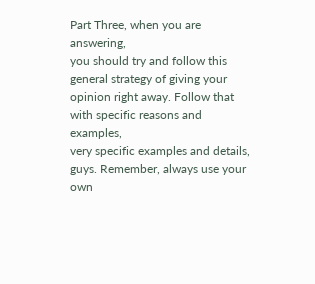Part Three, when you are answering,
you should try and follow this general strategy of giving your opinion right away. Follow that with specific reasons and examples,
very specific examples and details, guys. Remember, always use your own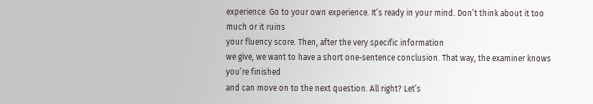experience. Go to your own experience. It’s ready in your mind. Don’t think about it too much or it ruins
your fluency score. Then, after the very specific information
we give, we want to have a short one-sentence conclusion. That way, the examiner knows you’re finished
and can move on to the next question. All right? Let’s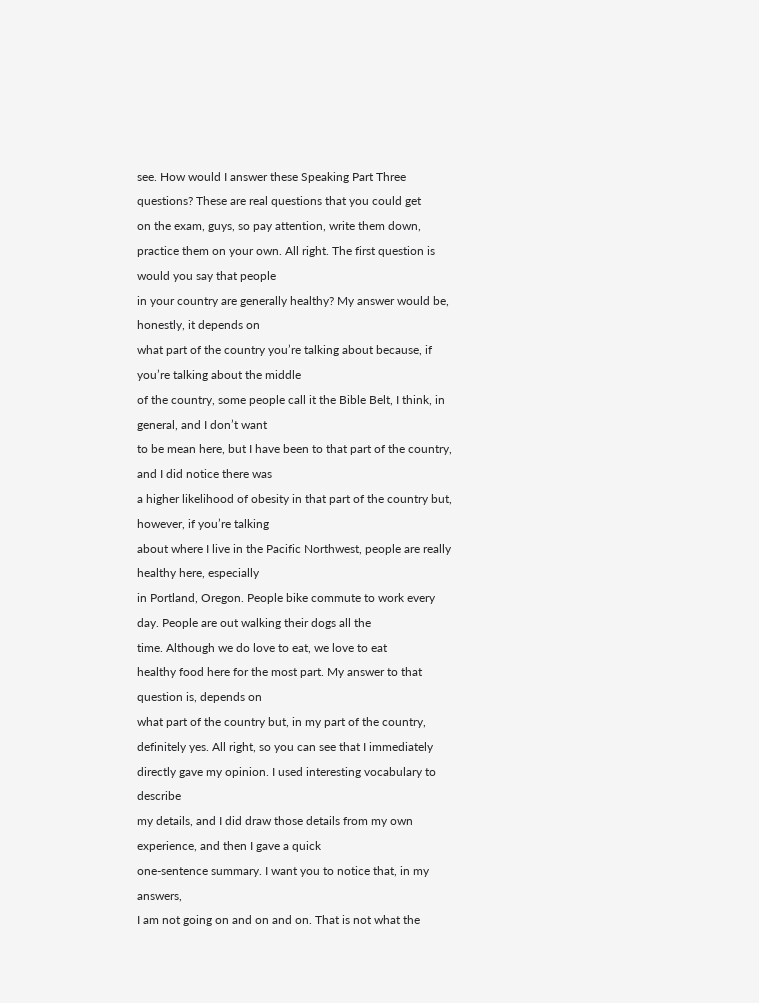see. How would I answer these Speaking Part Three
questions? These are real questions that you could get
on the exam, guys, so pay attention, write them down, practice them on your own. All right. The first question is would you say that people
in your country are generally healthy? My answer would be, honestly, it depends on
what part of the country you’re talking about because, if you’re talking about the middle
of the country, some people call it the Bible Belt, I think, in general, and I don’t want
to be mean here, but I have been to that part of the country, and I did notice there was
a higher likelihood of obesity in that part of the country but, however, if you’re talking
about where I live in the Pacific Northwest, people are really healthy here, especially
in Portland, Oregon. People bike commute to work every day. People are out walking their dogs all the
time. Although we do love to eat, we love to eat
healthy food here for the most part. My answer to that question is, depends on
what part of the country but, in my part of the country, definitely yes. All right, so you can see that I immediately
directly gave my opinion. I used interesting vocabulary to describe
my details, and I did draw those details from my own experience, and then I gave a quick
one-sentence summary. I want you to notice that, in my answers,
I am not going on and on and on. That is not what the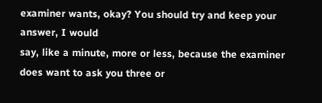examiner wants, okay? You should try and keep your answer, I would
say, like a minute, more or less, because the examiner does want to ask you three or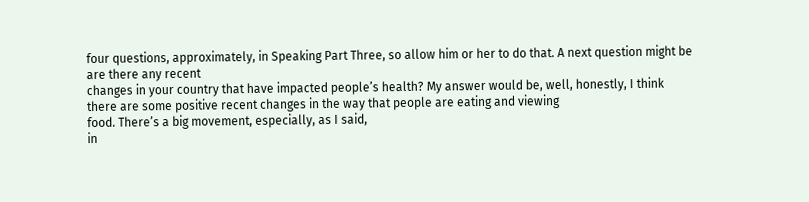four questions, approximately, in Speaking Part Three, so allow him or her to do that. A next question might be are there any recent
changes in your country that have impacted people’s health? My answer would be, well, honestly, I think
there are some positive recent changes in the way that people are eating and viewing
food. There’s a big movement, especially, as I said,
in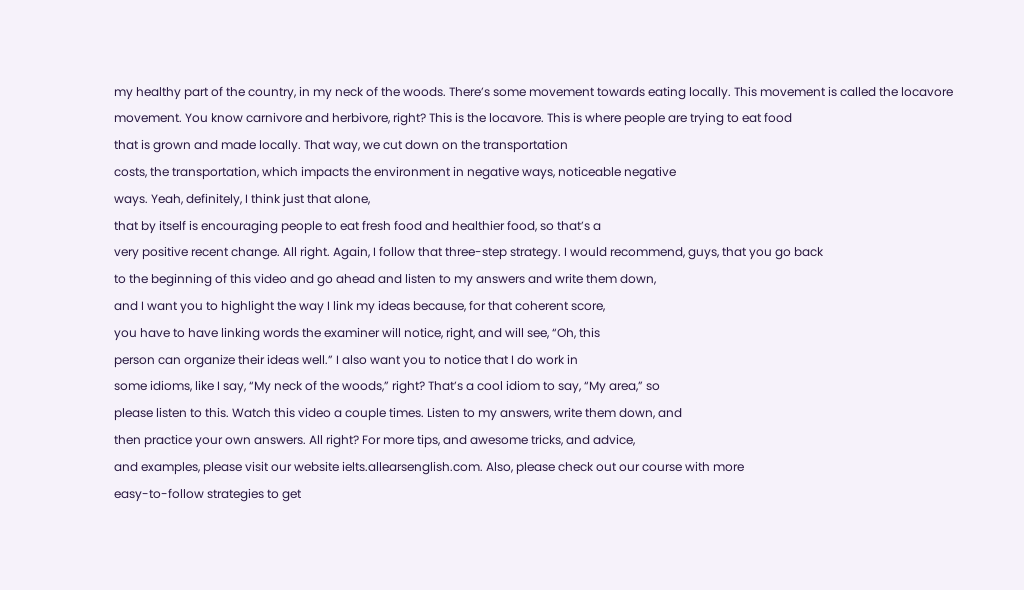my healthy part of the country, in my neck of the woods. There’s some movement towards eating locally. This movement is called the locavore movement. You know carnivore and herbivore, right? This is the locavore. This is where people are trying to eat food
that is grown and made locally. That way, we cut down on the transportation
costs, the transportation, which impacts the environment in negative ways, noticeable negative
ways. Yeah, definitely, I think just that alone,
that by itself is encouraging people to eat fresh food and healthier food, so that’s a
very positive recent change. All right. Again, I follow that three-step strategy. I would recommend, guys, that you go back
to the beginning of this video and go ahead and listen to my answers and write them down,
and I want you to highlight the way I link my ideas because, for that coherent score,
you have to have linking words the examiner will notice, right, and will see, “Oh, this
person can organize their ideas well.” I also want you to notice that I do work in
some idioms, like I say, “My neck of the woods,” right? That’s a cool idiom to say, “My area,” so
please listen to this. Watch this video a couple times. Listen to my answers, write them down, and
then practice your own answers. All right? For more tips, and awesome tricks, and advice,
and examples, please visit our website ielts.allearsenglish.com. Also, please check out our course with more
easy-to-follow strategies to get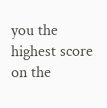you the highest score on the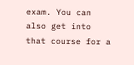exam. You can also get into that course for a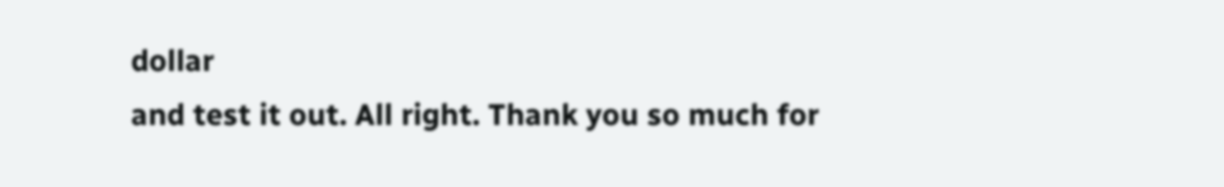dollar
and test it out. All right. Thank you so much for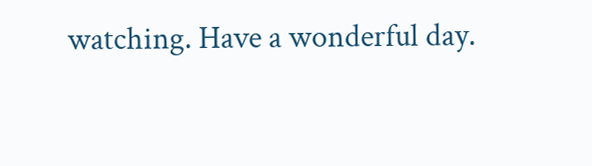watching. Have a wonderful day.